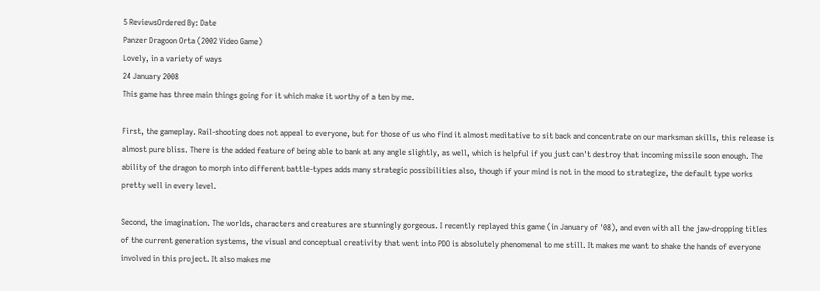5 ReviewsOrdered By: Date
Panzer Dragoon Orta (2002 Video Game)
Lovely, in a variety of ways
24 January 2008
This game has three main things going for it which make it worthy of a ten by me.

First, the gameplay. Rail-shooting does not appeal to everyone, but for those of us who find it almost meditative to sit back and concentrate on our marksman skills, this release is almost pure bliss. There is the added feature of being able to bank at any angle slightly, as well, which is helpful if you just can't destroy that incoming missile soon enough. The ability of the dragon to morph into different battle-types adds many strategic possibilities also, though if your mind is not in the mood to strategize, the default type works pretty well in every level.

Second, the imagination. The worlds, characters and creatures are stunningly gorgeous. I recently replayed this game (in January of '08), and even with all the jaw-dropping titles of the current generation systems, the visual and conceptual creativity that went into PDO is absolutely phenomenal to me still. It makes me want to shake the hands of everyone involved in this project. It also makes me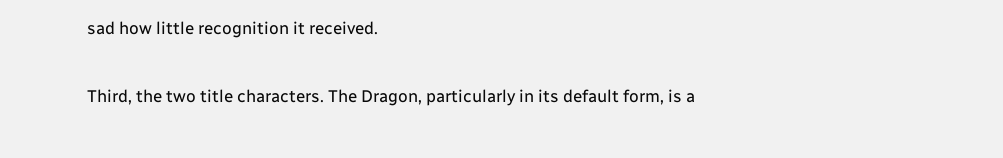sad how little recognition it received.

Third, the two title characters. The Dragon, particularly in its default form, is a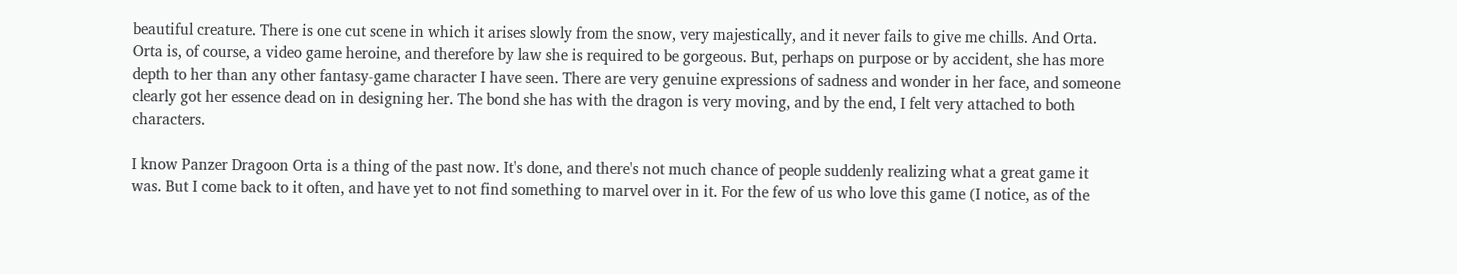beautiful creature. There is one cut scene in which it arises slowly from the snow, very majestically, and it never fails to give me chills. And Orta. Orta is, of course, a video game heroine, and therefore by law she is required to be gorgeous. But, perhaps on purpose or by accident, she has more depth to her than any other fantasy-game character I have seen. There are very genuine expressions of sadness and wonder in her face, and someone clearly got her essence dead on in designing her. The bond she has with the dragon is very moving, and by the end, I felt very attached to both characters.

I know Panzer Dragoon Orta is a thing of the past now. It's done, and there's not much chance of people suddenly realizing what a great game it was. But I come back to it often, and have yet to not find something to marvel over in it. For the few of us who love this game (I notice, as of the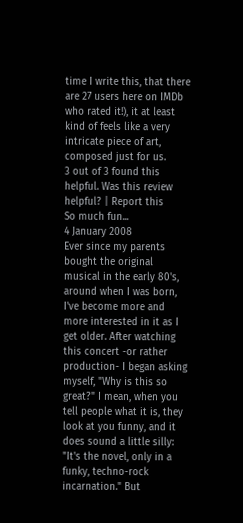time I write this, that there are 27 users here on IMDb who rated it!), it at least kind of feels like a very intricate piece of art, composed just for us.
3 out of 3 found this helpful. Was this review helpful? | Report this
So much fun...
4 January 2008
Ever since my parents bought the original musical in the early 80's, around when I was born, I've become more and more interested in it as I get older. After watching this concert -or rather production- I began asking myself, "Why is this so great?" I mean, when you tell people what it is, they look at you funny, and it does sound a little silly: "It's the novel, only in a funky, techno-rock incarnation." But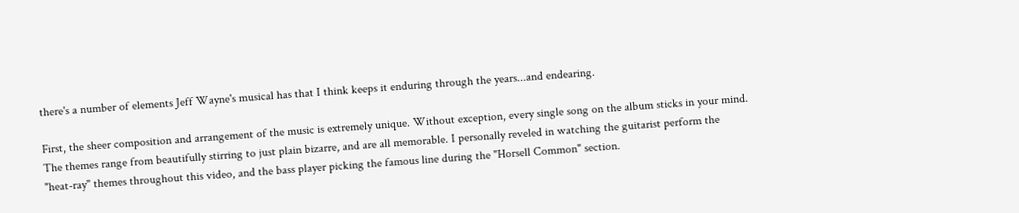there's a number of elements Jeff Wayne's musical has that I think keeps it enduring through the years...and endearing.

First, the sheer composition and arrangement of the music is extremely unique. Without exception, every single song on the album sticks in your mind. The themes range from beautifully stirring to just plain bizarre, and are all memorable. I personally reveled in watching the guitarist perform the "heat-ray" themes throughout this video, and the bass player picking the famous line during the "Horsell Common" section.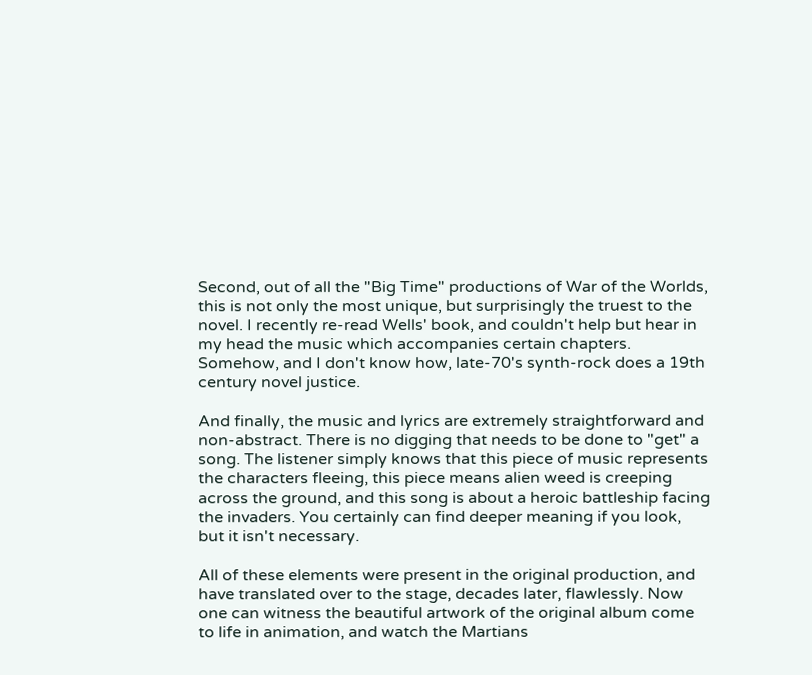Second, out of all the "Big Time" productions of War of the Worlds, this is not only the most unique, but surprisingly the truest to the novel. I recently re-read Wells' book, and couldn't help but hear in my head the music which accompanies certain chapters. Somehow, and I don't know how, late-70's synth-rock does a 19th century novel justice.

And finally, the music and lyrics are extremely straightforward and non-abstract. There is no digging that needs to be done to "get" a song. The listener simply knows that this piece of music represents the characters fleeing, this piece means alien weed is creeping across the ground, and this song is about a heroic battleship facing the invaders. You certainly can find deeper meaning if you look, but it isn't necessary.

All of these elements were present in the original production, and have translated over to the stage, decades later, flawlessly. Now one can witness the beautiful artwork of the original album come to life in animation, and watch the Martians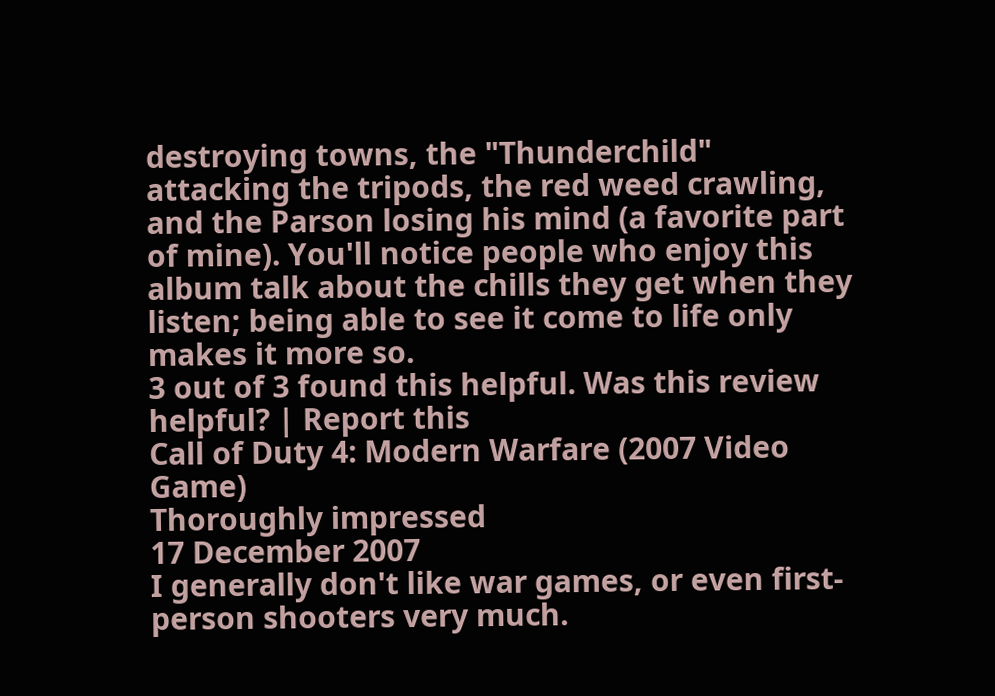destroying towns, the "Thunderchild" attacking the tripods, the red weed crawling, and the Parson losing his mind (a favorite part of mine). You'll notice people who enjoy this album talk about the chills they get when they listen; being able to see it come to life only makes it more so.
3 out of 3 found this helpful. Was this review helpful? | Report this
Call of Duty 4: Modern Warfare (2007 Video Game)
Thoroughly impressed
17 December 2007
I generally don't like war games, or even first-person shooters very much.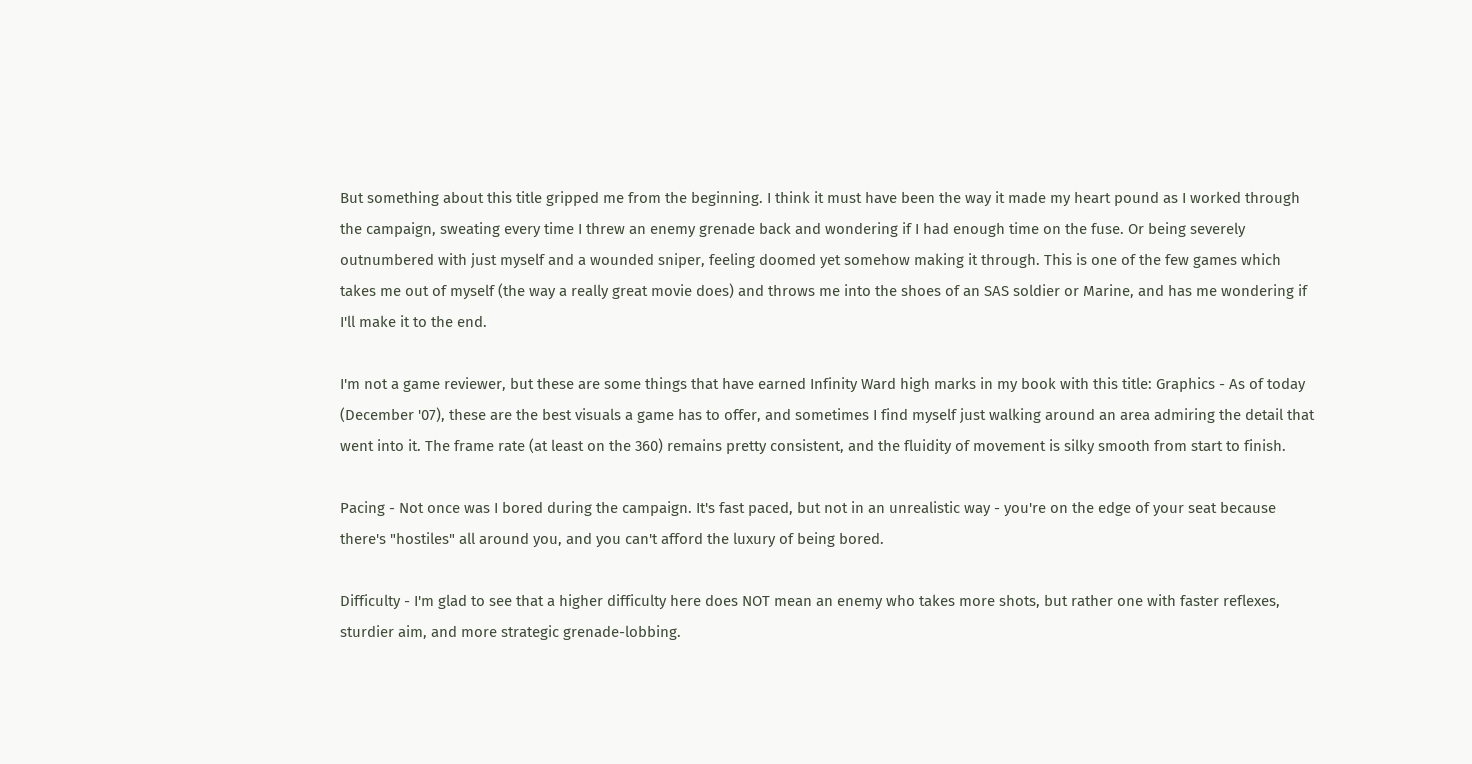But something about this title gripped me from the beginning. I think it must have been the way it made my heart pound as I worked through the campaign, sweating every time I threw an enemy grenade back and wondering if I had enough time on the fuse. Or being severely outnumbered with just myself and a wounded sniper, feeling doomed yet somehow making it through. This is one of the few games which takes me out of myself (the way a really great movie does) and throws me into the shoes of an SAS soldier or Marine, and has me wondering if I'll make it to the end.

I'm not a game reviewer, but these are some things that have earned Infinity Ward high marks in my book with this title: Graphics - As of today (December '07), these are the best visuals a game has to offer, and sometimes I find myself just walking around an area admiring the detail that went into it. The frame rate (at least on the 360) remains pretty consistent, and the fluidity of movement is silky smooth from start to finish.

Pacing - Not once was I bored during the campaign. It's fast paced, but not in an unrealistic way - you're on the edge of your seat because there's "hostiles" all around you, and you can't afford the luxury of being bored.

Difficulty - I'm glad to see that a higher difficulty here does NOT mean an enemy who takes more shots, but rather one with faster reflexes, sturdier aim, and more strategic grenade-lobbing.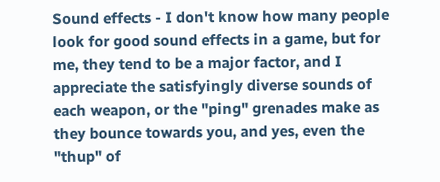Sound effects - I don't know how many people look for good sound effects in a game, but for me, they tend to be a major factor, and I appreciate the satisfyingly diverse sounds of each weapon, or the "ping" grenades make as they bounce towards you, and yes, even the "thup" of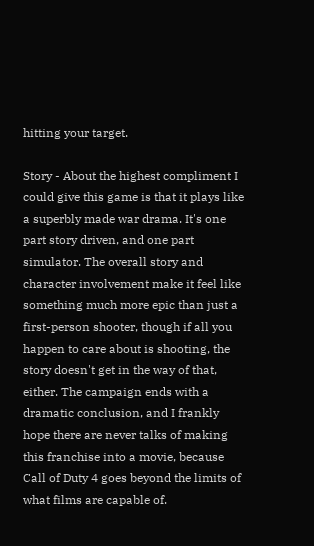hitting your target.

Story - About the highest compliment I could give this game is that it plays like a superbly made war drama. It's one part story driven, and one part simulator. The overall story and character involvement make it feel like something much more epic than just a first-person shooter, though if all you happen to care about is shooting, the story doesn't get in the way of that, either. The campaign ends with a dramatic conclusion, and I frankly hope there are never talks of making this franchise into a movie, because Call of Duty 4 goes beyond the limits of what films are capable of.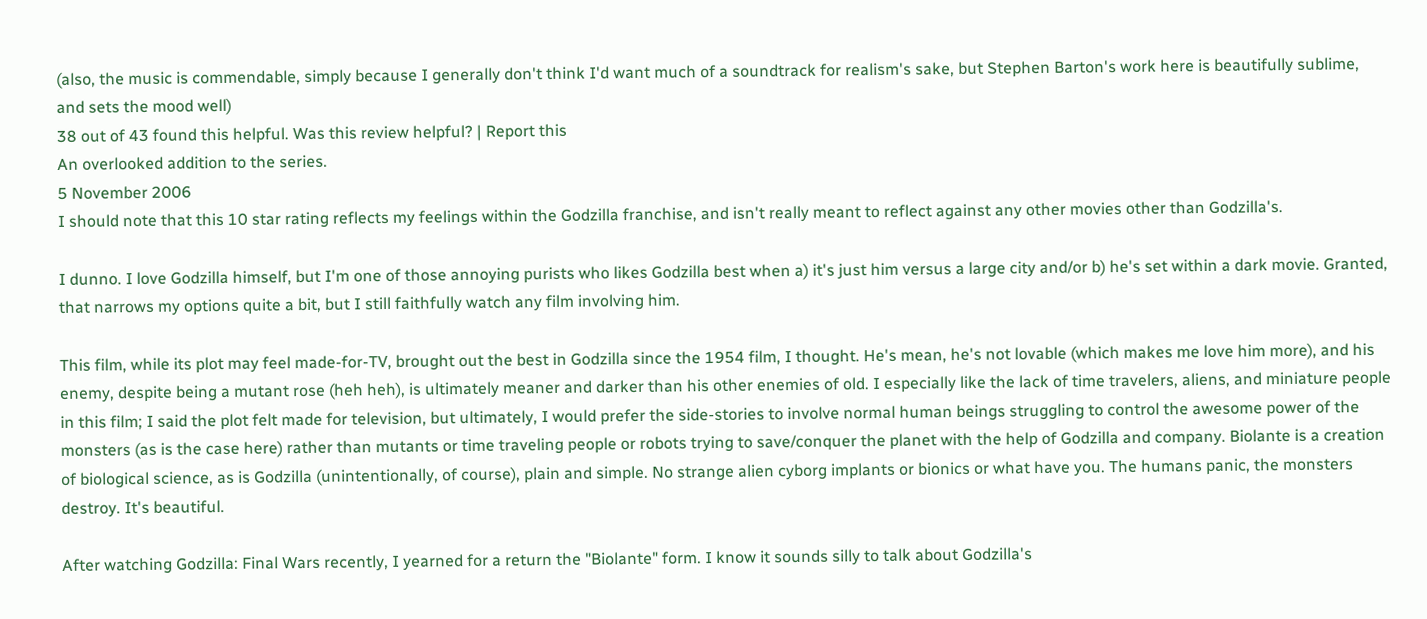(also, the music is commendable, simply because I generally don't think I'd want much of a soundtrack for realism's sake, but Stephen Barton's work here is beautifully sublime, and sets the mood well)
38 out of 43 found this helpful. Was this review helpful? | Report this
An overlooked addition to the series.
5 November 2006
I should note that this 10 star rating reflects my feelings within the Godzilla franchise, and isn't really meant to reflect against any other movies other than Godzilla's.

I dunno. I love Godzilla himself, but I'm one of those annoying purists who likes Godzilla best when a) it's just him versus a large city and/or b) he's set within a dark movie. Granted, that narrows my options quite a bit, but I still faithfully watch any film involving him.

This film, while its plot may feel made-for-TV, brought out the best in Godzilla since the 1954 film, I thought. He's mean, he's not lovable (which makes me love him more), and his enemy, despite being a mutant rose (heh heh), is ultimately meaner and darker than his other enemies of old. I especially like the lack of time travelers, aliens, and miniature people in this film; I said the plot felt made for television, but ultimately, I would prefer the side-stories to involve normal human beings struggling to control the awesome power of the monsters (as is the case here) rather than mutants or time traveling people or robots trying to save/conquer the planet with the help of Godzilla and company. Biolante is a creation of biological science, as is Godzilla (unintentionally, of course), plain and simple. No strange alien cyborg implants or bionics or what have you. The humans panic, the monsters destroy. It's beautiful.

After watching Godzilla: Final Wars recently, I yearned for a return the "Biolante" form. I know it sounds silly to talk about Godzilla's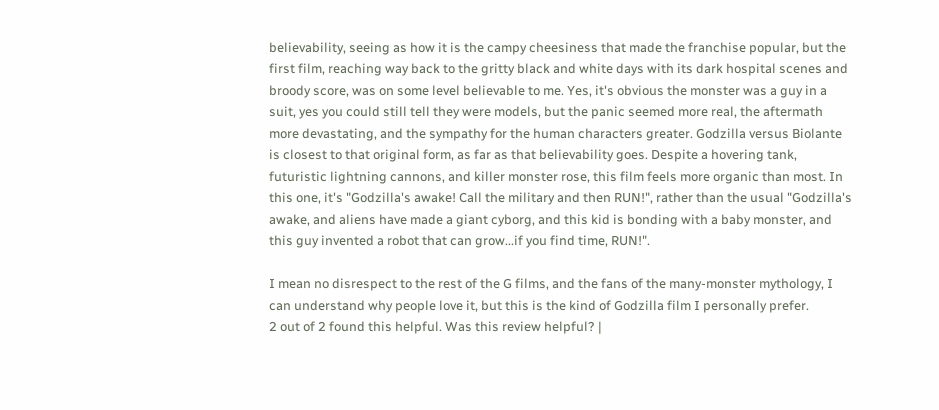believability, seeing as how it is the campy cheesiness that made the franchise popular, but the first film, reaching way back to the gritty black and white days with its dark hospital scenes and broody score, was on some level believable to me. Yes, it's obvious the monster was a guy in a suit, yes you could still tell they were models, but the panic seemed more real, the aftermath more devastating, and the sympathy for the human characters greater. Godzilla versus Biolante is closest to that original form, as far as that believability goes. Despite a hovering tank, futuristic lightning cannons, and killer monster rose, this film feels more organic than most. In this one, it's "Godzilla's awake! Call the military and then RUN!", rather than the usual "Godzilla's awake, and aliens have made a giant cyborg, and this kid is bonding with a baby monster, and this guy invented a robot that can grow...if you find time, RUN!".

I mean no disrespect to the rest of the G films, and the fans of the many-monster mythology, I can understand why people love it, but this is the kind of Godzilla film I personally prefer.
2 out of 2 found this helpful. Was this review helpful? |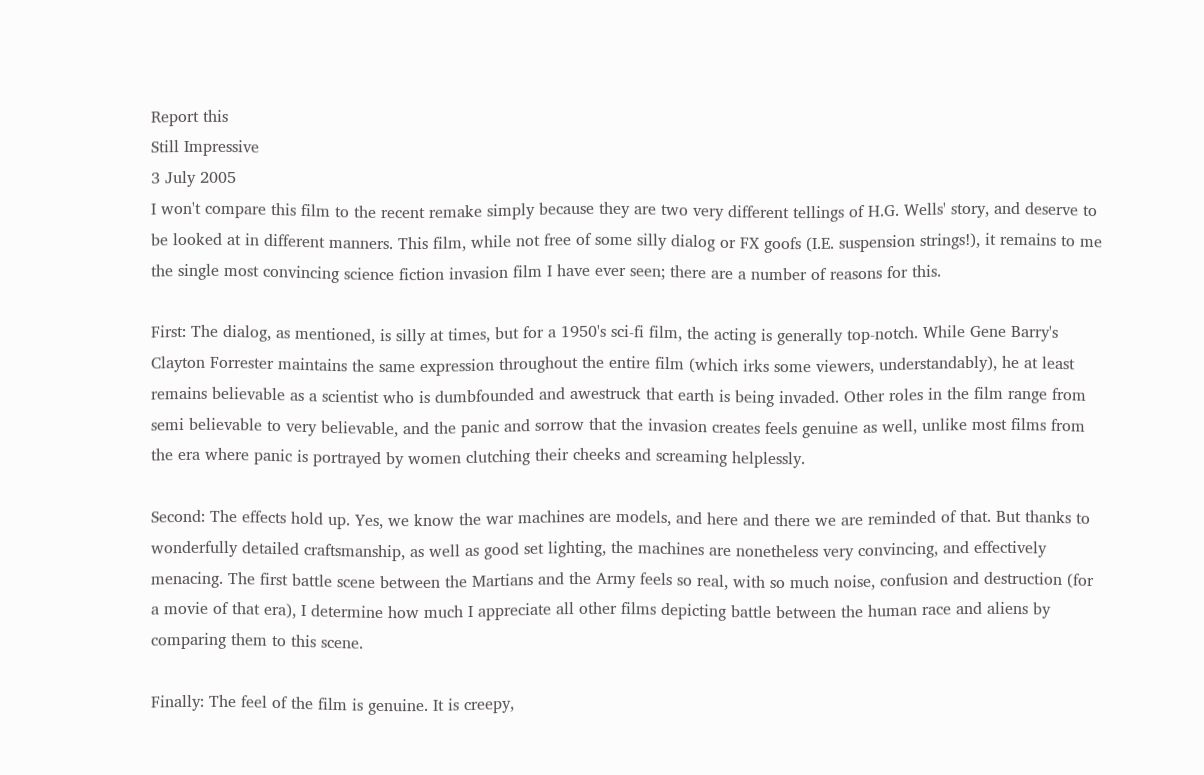Report this
Still Impressive
3 July 2005
I won't compare this film to the recent remake simply because they are two very different tellings of H.G. Wells' story, and deserve to be looked at in different manners. This film, while not free of some silly dialog or FX goofs (I.E. suspension strings!), it remains to me the single most convincing science fiction invasion film I have ever seen; there are a number of reasons for this.

First: The dialog, as mentioned, is silly at times, but for a 1950's sci-fi film, the acting is generally top-notch. While Gene Barry's Clayton Forrester maintains the same expression throughout the entire film (which irks some viewers, understandably), he at least remains believable as a scientist who is dumbfounded and awestruck that earth is being invaded. Other roles in the film range from semi believable to very believable, and the panic and sorrow that the invasion creates feels genuine as well, unlike most films from the era where panic is portrayed by women clutching their cheeks and screaming helplessly.

Second: The effects hold up. Yes, we know the war machines are models, and here and there we are reminded of that. But thanks to wonderfully detailed craftsmanship, as well as good set lighting, the machines are nonetheless very convincing, and effectively menacing. The first battle scene between the Martians and the Army feels so real, with so much noise, confusion and destruction (for a movie of that era), I determine how much I appreciate all other films depicting battle between the human race and aliens by comparing them to this scene.

Finally: The feel of the film is genuine. It is creepy,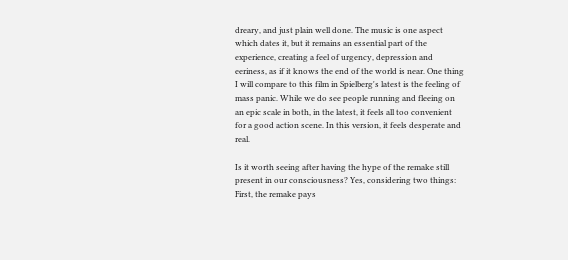dreary, and just plain well done. The music is one aspect which dates it, but it remains an essential part of the experience, creating a feel of urgency, depression and eeriness, as if it knows the end of the world is near. One thing I will compare to this film in Spielberg's latest is the feeling of mass panic. While we do see people running and fleeing on an epic scale in both, in the latest, it feels all too convenient for a good action scene. In this version, it feels desperate and real.

Is it worth seeing after having the hype of the remake still present in our consciousness? Yes, considering two things: First, the remake pays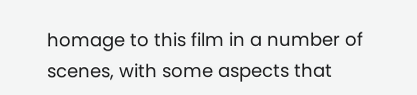homage to this film in a number of scenes, with some aspects that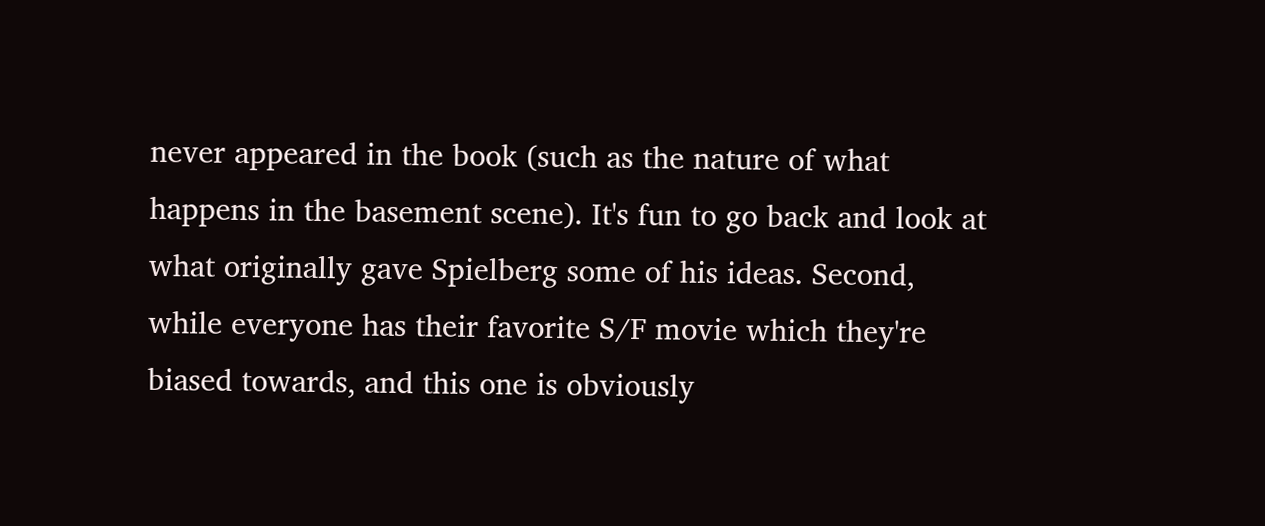never appeared in the book (such as the nature of what happens in the basement scene). It's fun to go back and look at what originally gave Spielberg some of his ideas. Second, while everyone has their favorite S/F movie which they're biased towards, and this one is obviously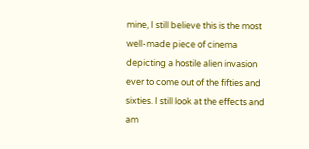mine, I still believe this is the most well-made piece of cinema depicting a hostile alien invasion ever to come out of the fifties and sixties. I still look at the effects and am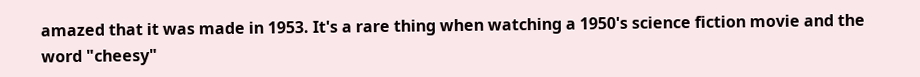amazed that it was made in 1953. It's a rare thing when watching a 1950's science fiction movie and the word "cheesy"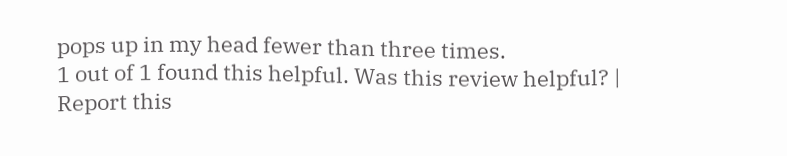pops up in my head fewer than three times.
1 out of 1 found this helpful. Was this review helpful? | Report this